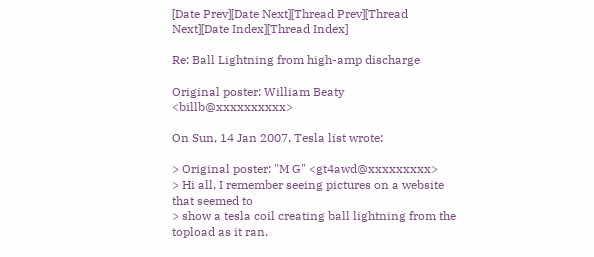[Date Prev][Date Next][Thread Prev][Thread Next][Date Index][Thread Index]

Re: Ball Lightning from high-amp discharge

Original poster: William Beaty <billb@xxxxxxxxxx>

On Sun, 14 Jan 2007, Tesla list wrote:

> Original poster: "M G" <gt4awd@xxxxxxxxx>
> Hi all, I remember seeing pictures on a website that seemed to
> show a tesla coil creating ball lightning from the topload as it ran.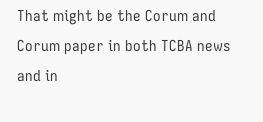That might be the Corum and Corum paper in both TCBA news and in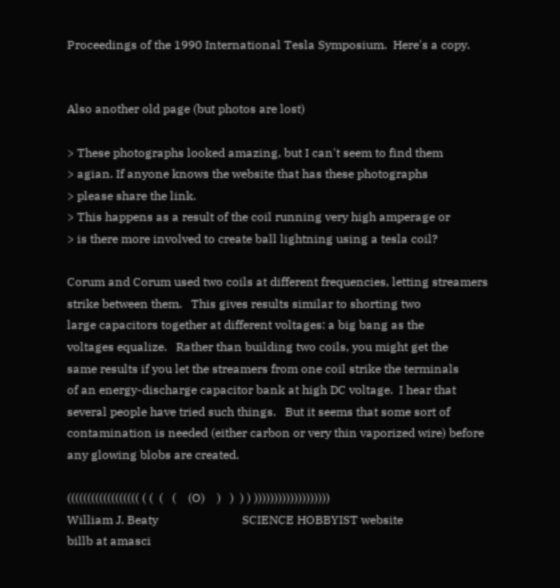Proceedings of the 1990 International Tesla Symposium.  Here's a copy.


Also another old page (but photos are lost)

> These photographs looked amazing, but I can't seem to find them
> agian. If anyone knows the website that has these photographs
> please share the link.
> This happens as a result of the coil running very high amperage or
> is there more involved to create ball lightning using a tesla coil?

Corum and Corum used two coils at different frequencies, letting streamers
strike between them.   This gives results similar to shorting two
large capacitors together at different voltages: a big bang as the
voltages equalize.   Rather than building two coils, you might get the
same results if you let the streamers from one coil strike the terminals
of an energy-discharge capacitor bank at high DC voltage.  I hear that
several people have tried such things.   But it seems that some sort of
contamination is needed (either carbon or very thin vaporized wire) before
any glowing blobs are created.

(((((((((((((((((( ( (  (   (    (O)    )   )  ) ) )))))))))))))))))))
William J. Beaty                            SCIENCE HOBBYIST website
billb at amasci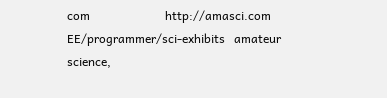com                         http://amasci.com
EE/programmer/sci-exhibits   amateur science,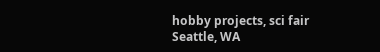hobby projects, sci fair
Seattle, WA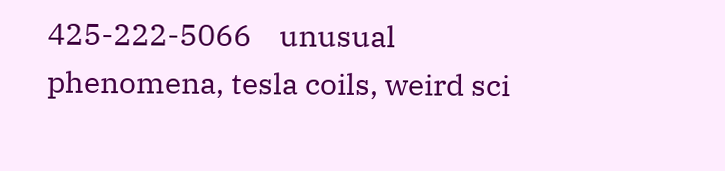425-222-5066    unusual phenomena, tesla coils, weird sci